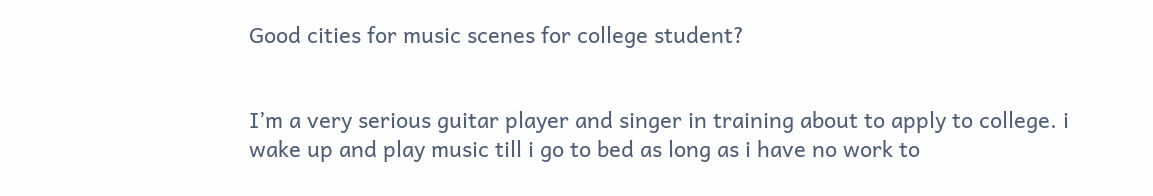Good cities for music scenes for college student?


I’m a very serious guitar player and singer in training about to apply to college. i wake up and play music till i go to bed as long as i have no work to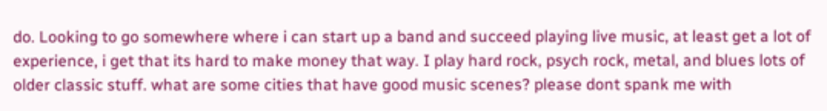do. Looking to go somewhere where i can start up a band and succeed playing live music, at least get a lot of experience, i get that its hard to make money that way. I play hard rock, psych rock, metal, and blues lots of older classic stuff. what are some cities that have good music scenes? please dont spank me with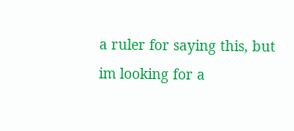a ruler for saying this, but im looking for a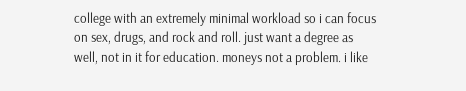college with an extremely minimal workload so i can focus on sex, drugs, and rock and roll. just want a degree as well, not in it for education. moneys not a problem. i like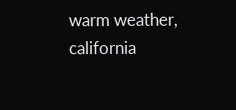warm weather, california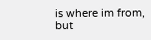is where im from, but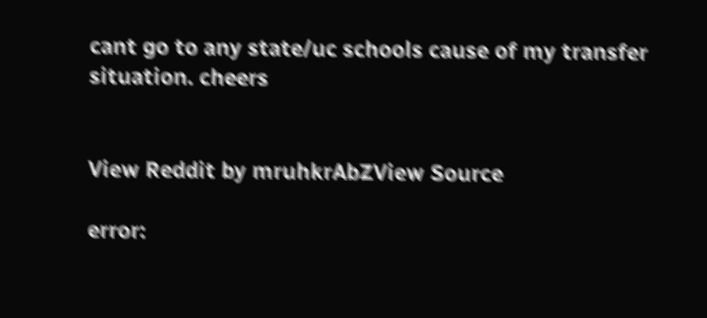cant go to any state/uc schools cause of my transfer situation. cheers


View Reddit by mruhkrAbZView Source

error: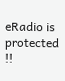eRadio is protected !!